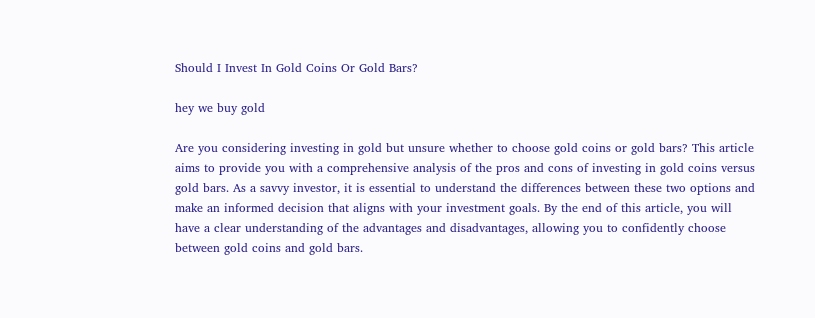Should I Invest In Gold Coins Or Gold Bars?

hey we buy gold

Are you considering investing in gold but unsure whether to choose gold coins or gold bars? This article aims to provide you with a comprehensive analysis of the pros and cons of investing in gold coins versus gold bars. As a savvy investor, it is essential to understand the differences between these two options and make an informed decision that aligns with your investment goals. By the end of this article, you will have a clear understanding of the advantages and disadvantages, allowing you to confidently choose between gold coins and gold bars.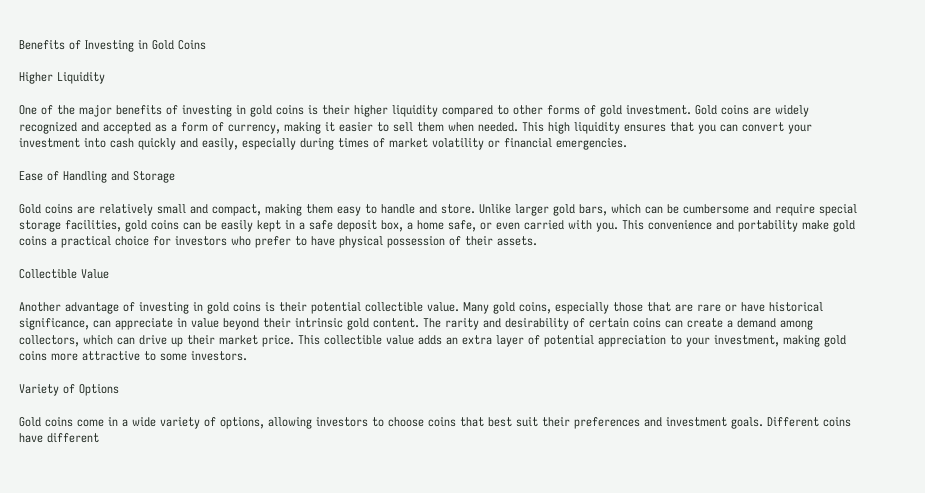Benefits of Investing in Gold Coins

Higher Liquidity

One of the major benefits of investing in gold coins is their higher liquidity compared to other forms of gold investment. Gold coins are widely recognized and accepted as a form of currency, making it easier to sell them when needed. This high liquidity ensures that you can convert your investment into cash quickly and easily, especially during times of market volatility or financial emergencies.

Ease of Handling and Storage

Gold coins are relatively small and compact, making them easy to handle and store. Unlike larger gold bars, which can be cumbersome and require special storage facilities, gold coins can be easily kept in a safe deposit box, a home safe, or even carried with you. This convenience and portability make gold coins a practical choice for investors who prefer to have physical possession of their assets.

Collectible Value

Another advantage of investing in gold coins is their potential collectible value. Many gold coins, especially those that are rare or have historical significance, can appreciate in value beyond their intrinsic gold content. The rarity and desirability of certain coins can create a demand among collectors, which can drive up their market price. This collectible value adds an extra layer of potential appreciation to your investment, making gold coins more attractive to some investors.

Variety of Options

Gold coins come in a wide variety of options, allowing investors to choose coins that best suit their preferences and investment goals. Different coins have different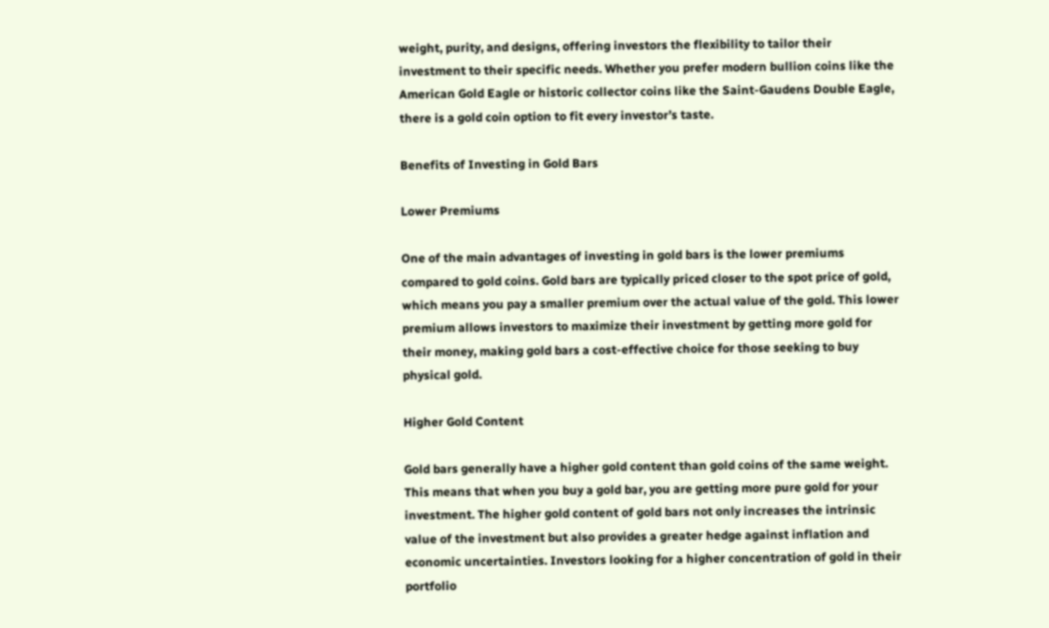weight, purity, and designs, offering investors the flexibility to tailor their investment to their specific needs. Whether you prefer modern bullion coins like the American Gold Eagle or historic collector coins like the Saint-Gaudens Double Eagle, there is a gold coin option to fit every investor’s taste.

Benefits of Investing in Gold Bars

Lower Premiums

One of the main advantages of investing in gold bars is the lower premiums compared to gold coins. Gold bars are typically priced closer to the spot price of gold, which means you pay a smaller premium over the actual value of the gold. This lower premium allows investors to maximize their investment by getting more gold for their money, making gold bars a cost-effective choice for those seeking to buy physical gold.

Higher Gold Content

Gold bars generally have a higher gold content than gold coins of the same weight. This means that when you buy a gold bar, you are getting more pure gold for your investment. The higher gold content of gold bars not only increases the intrinsic value of the investment but also provides a greater hedge against inflation and economic uncertainties. Investors looking for a higher concentration of gold in their portfolio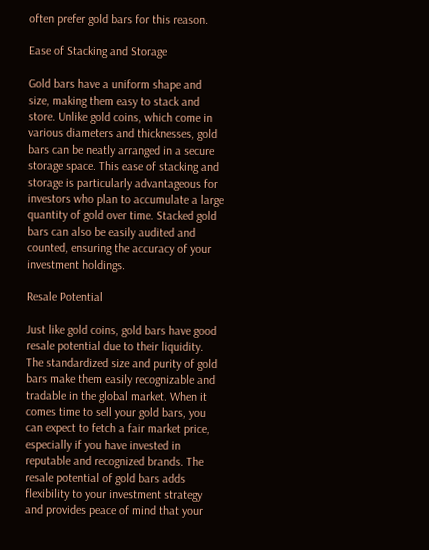often prefer gold bars for this reason.

Ease of Stacking and Storage

Gold bars have a uniform shape and size, making them easy to stack and store. Unlike gold coins, which come in various diameters and thicknesses, gold bars can be neatly arranged in a secure storage space. This ease of stacking and storage is particularly advantageous for investors who plan to accumulate a large quantity of gold over time. Stacked gold bars can also be easily audited and counted, ensuring the accuracy of your investment holdings.

Resale Potential

Just like gold coins, gold bars have good resale potential due to their liquidity. The standardized size and purity of gold bars make them easily recognizable and tradable in the global market. When it comes time to sell your gold bars, you can expect to fetch a fair market price, especially if you have invested in reputable and recognized brands. The resale potential of gold bars adds flexibility to your investment strategy and provides peace of mind that your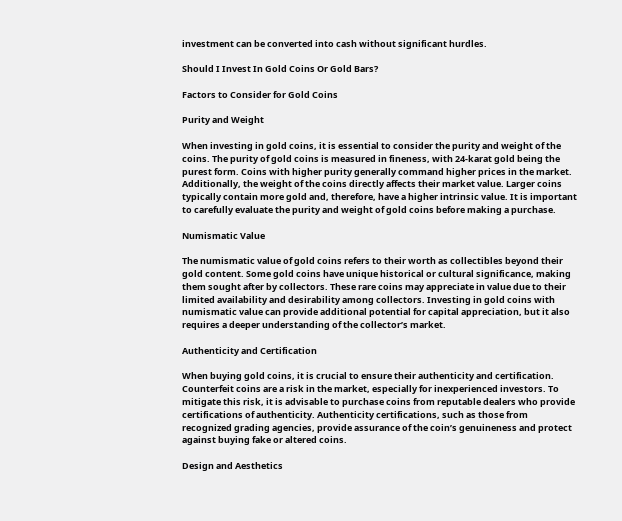investment can be converted into cash without significant hurdles.

Should I Invest In Gold Coins Or Gold Bars?

Factors to Consider for Gold Coins

Purity and Weight

When investing in gold coins, it is essential to consider the purity and weight of the coins. The purity of gold coins is measured in fineness, with 24-karat gold being the purest form. Coins with higher purity generally command higher prices in the market. Additionally, the weight of the coins directly affects their market value. Larger coins typically contain more gold and, therefore, have a higher intrinsic value. It is important to carefully evaluate the purity and weight of gold coins before making a purchase.

Numismatic Value

The numismatic value of gold coins refers to their worth as collectibles beyond their gold content. Some gold coins have unique historical or cultural significance, making them sought after by collectors. These rare coins may appreciate in value due to their limited availability and desirability among collectors. Investing in gold coins with numismatic value can provide additional potential for capital appreciation, but it also requires a deeper understanding of the collector’s market.

Authenticity and Certification

When buying gold coins, it is crucial to ensure their authenticity and certification. Counterfeit coins are a risk in the market, especially for inexperienced investors. To mitigate this risk, it is advisable to purchase coins from reputable dealers who provide certifications of authenticity. Authenticity certifications, such as those from recognized grading agencies, provide assurance of the coin’s genuineness and protect against buying fake or altered coins.

Design and Aesthetics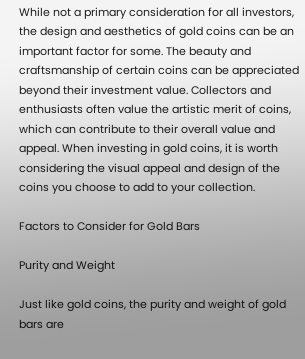While not a primary consideration for all investors, the design and aesthetics of gold coins can be an important factor for some. The beauty and craftsmanship of certain coins can be appreciated beyond their investment value. Collectors and enthusiasts often value the artistic merit of coins, which can contribute to their overall value and appeal. When investing in gold coins, it is worth considering the visual appeal and design of the coins you choose to add to your collection.

Factors to Consider for Gold Bars

Purity and Weight

Just like gold coins, the purity and weight of gold bars are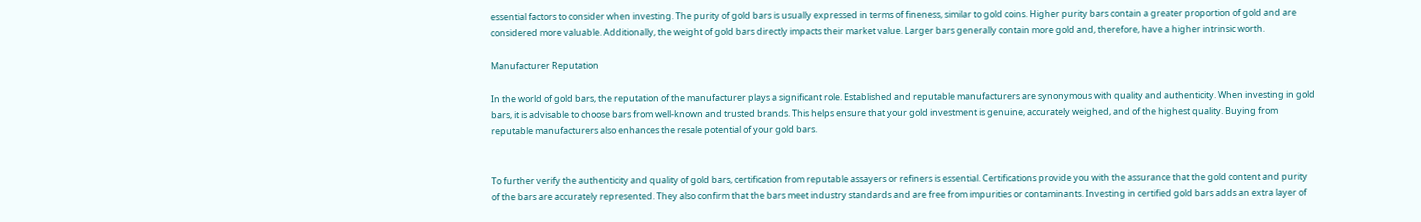essential factors to consider when investing. The purity of gold bars is usually expressed in terms of fineness, similar to gold coins. Higher purity bars contain a greater proportion of gold and are considered more valuable. Additionally, the weight of gold bars directly impacts their market value. Larger bars generally contain more gold and, therefore, have a higher intrinsic worth.

Manufacturer Reputation

In the world of gold bars, the reputation of the manufacturer plays a significant role. Established and reputable manufacturers are synonymous with quality and authenticity. When investing in gold bars, it is advisable to choose bars from well-known and trusted brands. This helps ensure that your gold investment is genuine, accurately weighed, and of the highest quality. Buying from reputable manufacturers also enhances the resale potential of your gold bars.


To further verify the authenticity and quality of gold bars, certification from reputable assayers or refiners is essential. Certifications provide you with the assurance that the gold content and purity of the bars are accurately represented. They also confirm that the bars meet industry standards and are free from impurities or contaminants. Investing in certified gold bars adds an extra layer of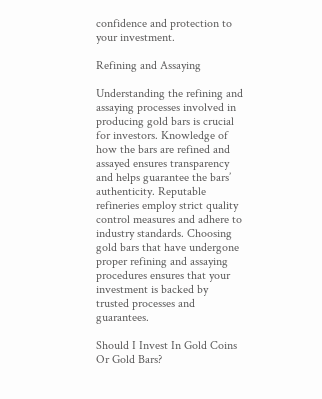confidence and protection to your investment.

Refining and Assaying

Understanding the refining and assaying processes involved in producing gold bars is crucial for investors. Knowledge of how the bars are refined and assayed ensures transparency and helps guarantee the bars’ authenticity. Reputable refineries employ strict quality control measures and adhere to industry standards. Choosing gold bars that have undergone proper refining and assaying procedures ensures that your investment is backed by trusted processes and guarantees.

Should I Invest In Gold Coins Or Gold Bars?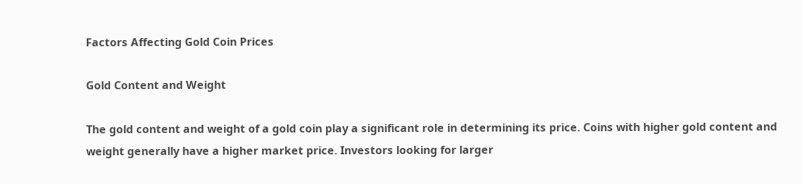Factors Affecting Gold Coin Prices

Gold Content and Weight

The gold content and weight of a gold coin play a significant role in determining its price. Coins with higher gold content and weight generally have a higher market price. Investors looking for larger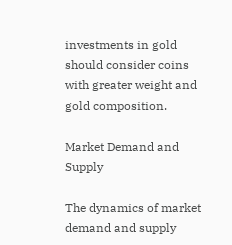investments in gold should consider coins with greater weight and gold composition.

Market Demand and Supply

The dynamics of market demand and supply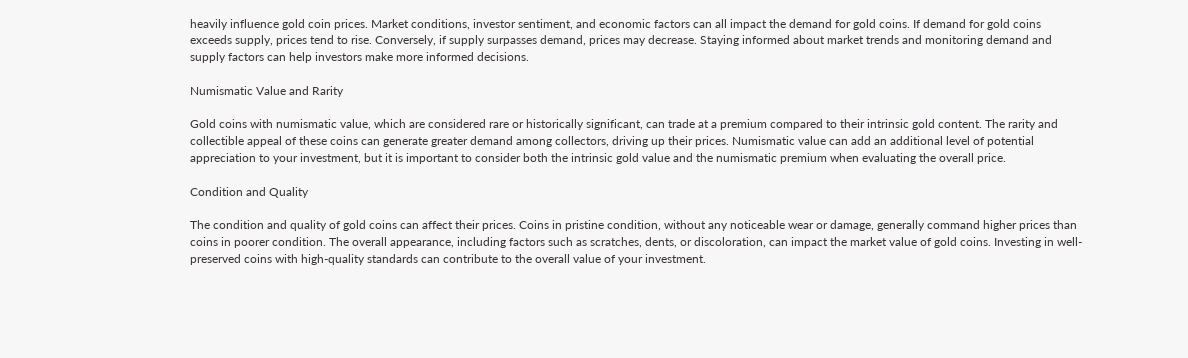heavily influence gold coin prices. Market conditions, investor sentiment, and economic factors can all impact the demand for gold coins. If demand for gold coins exceeds supply, prices tend to rise. Conversely, if supply surpasses demand, prices may decrease. Staying informed about market trends and monitoring demand and supply factors can help investors make more informed decisions.

Numismatic Value and Rarity

Gold coins with numismatic value, which are considered rare or historically significant, can trade at a premium compared to their intrinsic gold content. The rarity and collectible appeal of these coins can generate greater demand among collectors, driving up their prices. Numismatic value can add an additional level of potential appreciation to your investment, but it is important to consider both the intrinsic gold value and the numismatic premium when evaluating the overall price.

Condition and Quality

The condition and quality of gold coins can affect their prices. Coins in pristine condition, without any noticeable wear or damage, generally command higher prices than coins in poorer condition. The overall appearance, including factors such as scratches, dents, or discoloration, can impact the market value of gold coins. Investing in well-preserved coins with high-quality standards can contribute to the overall value of your investment.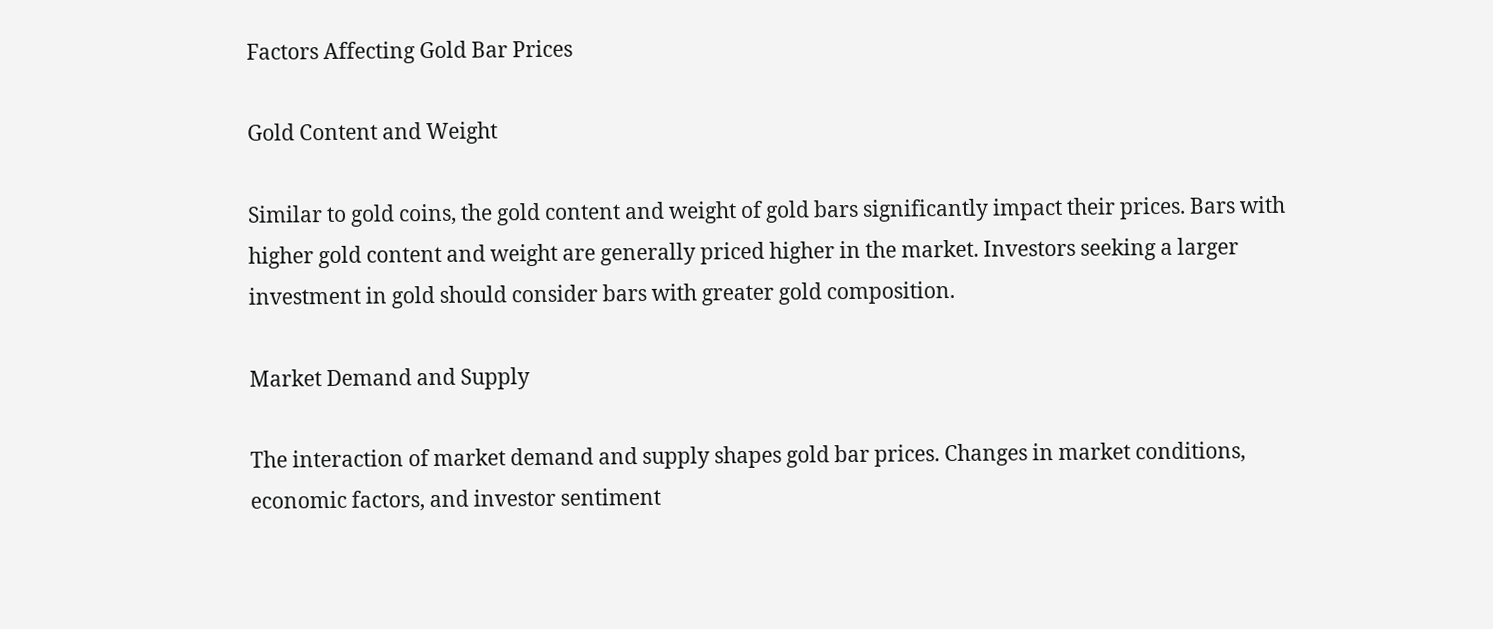Factors Affecting Gold Bar Prices

Gold Content and Weight

Similar to gold coins, the gold content and weight of gold bars significantly impact their prices. Bars with higher gold content and weight are generally priced higher in the market. Investors seeking a larger investment in gold should consider bars with greater gold composition.

Market Demand and Supply

The interaction of market demand and supply shapes gold bar prices. Changes in market conditions, economic factors, and investor sentiment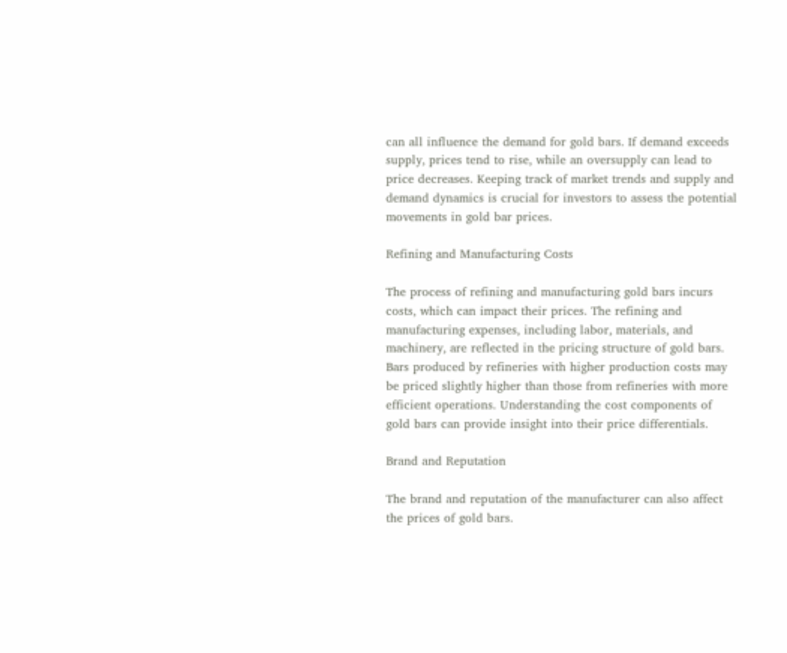can all influence the demand for gold bars. If demand exceeds supply, prices tend to rise, while an oversupply can lead to price decreases. Keeping track of market trends and supply and demand dynamics is crucial for investors to assess the potential movements in gold bar prices.

Refining and Manufacturing Costs

The process of refining and manufacturing gold bars incurs costs, which can impact their prices. The refining and manufacturing expenses, including labor, materials, and machinery, are reflected in the pricing structure of gold bars. Bars produced by refineries with higher production costs may be priced slightly higher than those from refineries with more efficient operations. Understanding the cost components of gold bars can provide insight into their price differentials.

Brand and Reputation

The brand and reputation of the manufacturer can also affect the prices of gold bars.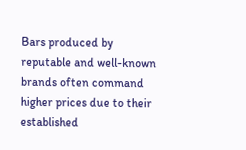Bars produced by reputable and well-known brands often command higher prices due to their established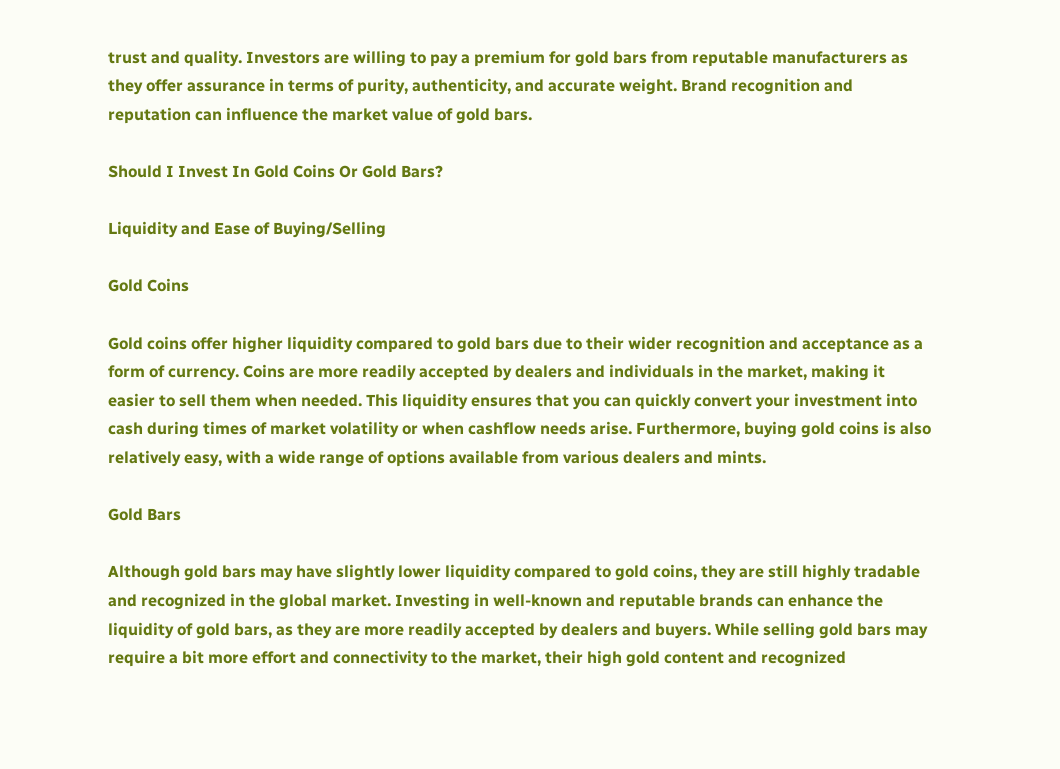trust and quality. Investors are willing to pay a premium for gold bars from reputable manufacturers as they offer assurance in terms of purity, authenticity, and accurate weight. Brand recognition and reputation can influence the market value of gold bars.

Should I Invest In Gold Coins Or Gold Bars?

Liquidity and Ease of Buying/Selling

Gold Coins

Gold coins offer higher liquidity compared to gold bars due to their wider recognition and acceptance as a form of currency. Coins are more readily accepted by dealers and individuals in the market, making it easier to sell them when needed. This liquidity ensures that you can quickly convert your investment into cash during times of market volatility or when cashflow needs arise. Furthermore, buying gold coins is also relatively easy, with a wide range of options available from various dealers and mints.

Gold Bars

Although gold bars may have slightly lower liquidity compared to gold coins, they are still highly tradable and recognized in the global market. Investing in well-known and reputable brands can enhance the liquidity of gold bars, as they are more readily accepted by dealers and buyers. While selling gold bars may require a bit more effort and connectivity to the market, their high gold content and recognized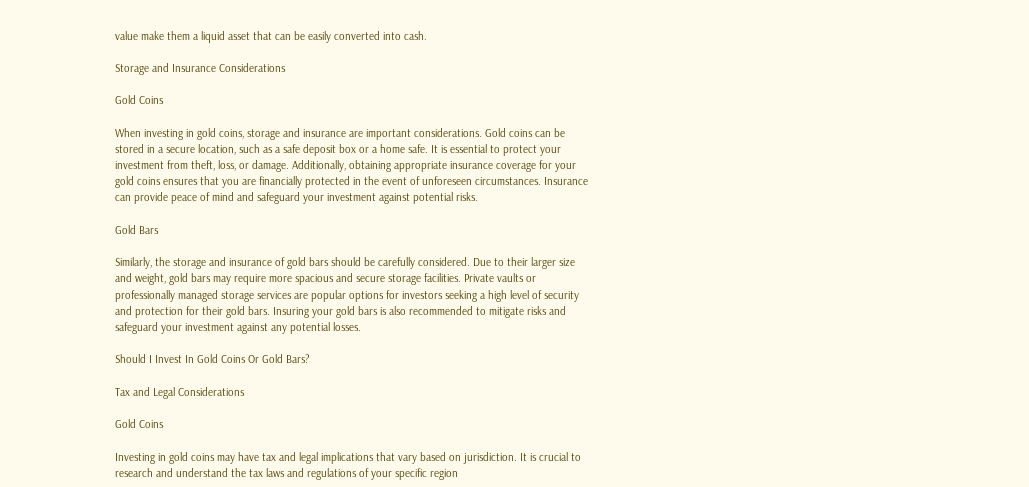value make them a liquid asset that can be easily converted into cash.

Storage and Insurance Considerations

Gold Coins

When investing in gold coins, storage and insurance are important considerations. Gold coins can be stored in a secure location, such as a safe deposit box or a home safe. It is essential to protect your investment from theft, loss, or damage. Additionally, obtaining appropriate insurance coverage for your gold coins ensures that you are financially protected in the event of unforeseen circumstances. Insurance can provide peace of mind and safeguard your investment against potential risks.

Gold Bars

Similarly, the storage and insurance of gold bars should be carefully considered. Due to their larger size and weight, gold bars may require more spacious and secure storage facilities. Private vaults or professionally managed storage services are popular options for investors seeking a high level of security and protection for their gold bars. Insuring your gold bars is also recommended to mitigate risks and safeguard your investment against any potential losses.

Should I Invest In Gold Coins Or Gold Bars?

Tax and Legal Considerations

Gold Coins

Investing in gold coins may have tax and legal implications that vary based on jurisdiction. It is crucial to research and understand the tax laws and regulations of your specific region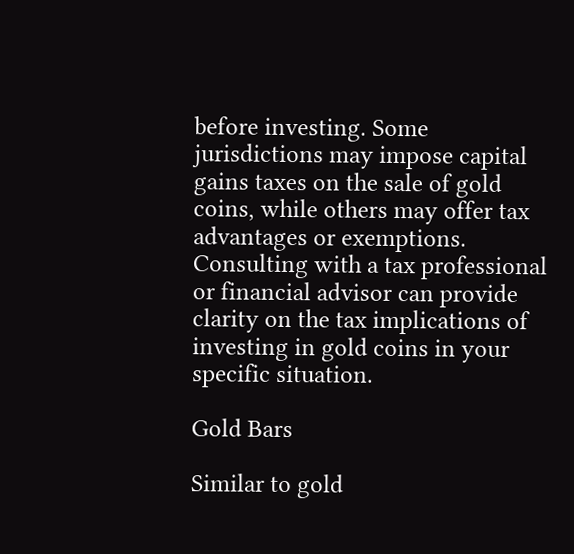before investing. Some jurisdictions may impose capital gains taxes on the sale of gold coins, while others may offer tax advantages or exemptions. Consulting with a tax professional or financial advisor can provide clarity on the tax implications of investing in gold coins in your specific situation.

Gold Bars

Similar to gold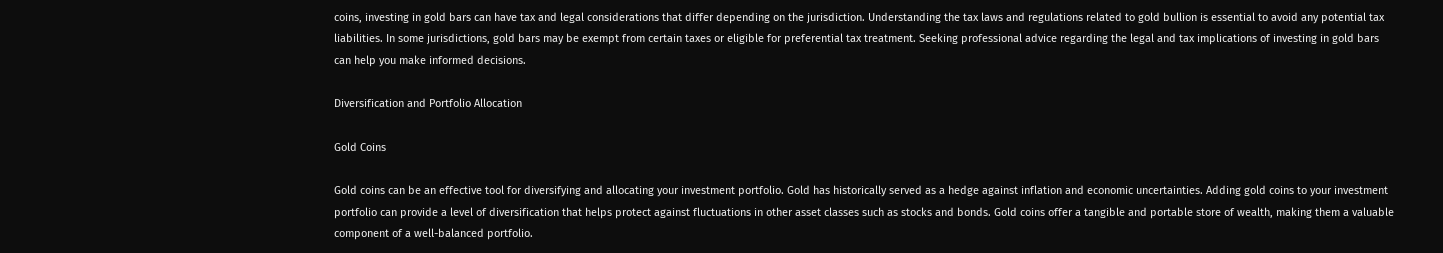coins, investing in gold bars can have tax and legal considerations that differ depending on the jurisdiction. Understanding the tax laws and regulations related to gold bullion is essential to avoid any potential tax liabilities. In some jurisdictions, gold bars may be exempt from certain taxes or eligible for preferential tax treatment. Seeking professional advice regarding the legal and tax implications of investing in gold bars can help you make informed decisions.

Diversification and Portfolio Allocation

Gold Coins

Gold coins can be an effective tool for diversifying and allocating your investment portfolio. Gold has historically served as a hedge against inflation and economic uncertainties. Adding gold coins to your investment portfolio can provide a level of diversification that helps protect against fluctuations in other asset classes such as stocks and bonds. Gold coins offer a tangible and portable store of wealth, making them a valuable component of a well-balanced portfolio.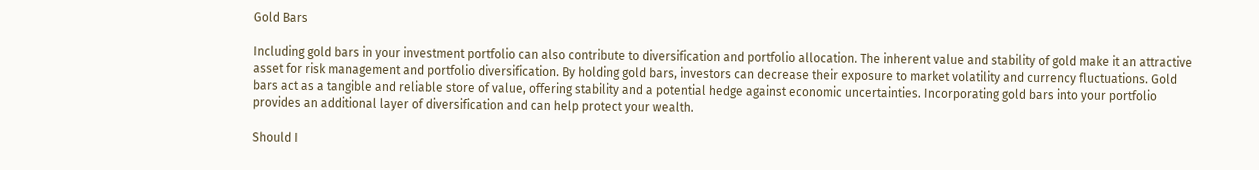Gold Bars

Including gold bars in your investment portfolio can also contribute to diversification and portfolio allocation. The inherent value and stability of gold make it an attractive asset for risk management and portfolio diversification. By holding gold bars, investors can decrease their exposure to market volatility and currency fluctuations. Gold bars act as a tangible and reliable store of value, offering stability and a potential hedge against economic uncertainties. Incorporating gold bars into your portfolio provides an additional layer of diversification and can help protect your wealth.

Should I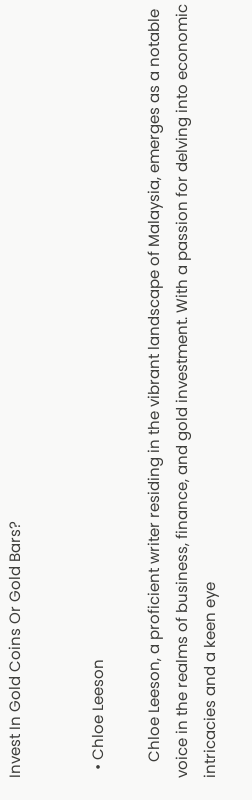Invest In Gold Coins Or Gold Bars?


  • Chloe Leeson

    Chloe Leeson, a proficient writer residing in the vibrant landscape of Malaysia, emerges as a notable voice in the realms of business, finance, and gold investment. With a passion for delving into economic intricacies and a keen eye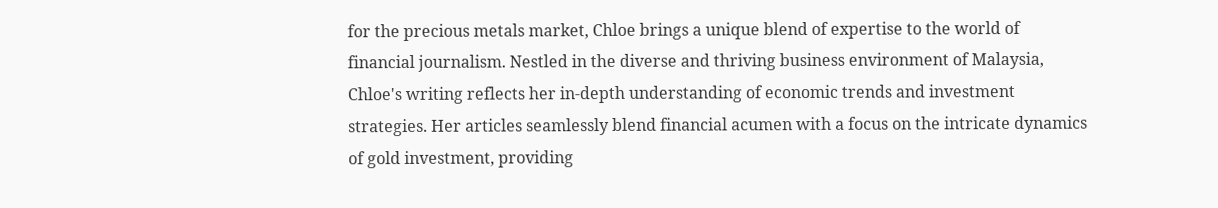for the precious metals market, Chloe brings a unique blend of expertise to the world of financial journalism. Nestled in the diverse and thriving business environment of Malaysia, Chloe's writing reflects her in-depth understanding of economic trends and investment strategies. Her articles seamlessly blend financial acumen with a focus on the intricate dynamics of gold investment, providing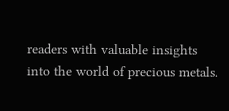readers with valuable insights into the world of precious metals.